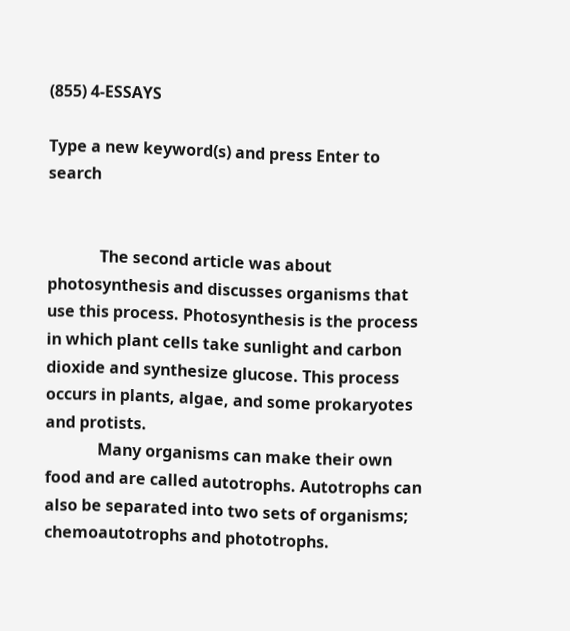(855) 4-ESSAYS

Type a new keyword(s) and press Enter to search


             The second article was about photosynthesis and discusses organisms that use this process. Photosynthesis is the process in which plant cells take sunlight and carbon dioxide and synthesize glucose. This process occurs in plants, algae, and some prokaryotes and protists.
             Many organisms can make their own food and are called autotrophs. Autotrophs can also be separated into two sets of organisms; chemoautotrophs and phototrophs.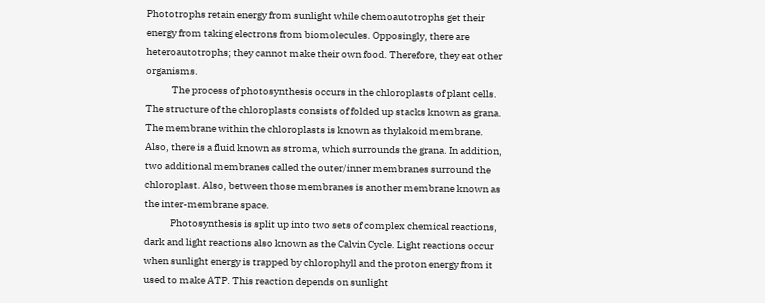Phototrophs retain energy from sunlight while chemoautotrophs get their energy from taking electrons from biomolecules. Opposingly, there are heteroautotrophs; they cannot make their own food. Therefore, they eat other organisms.
             The process of photosynthesis occurs in the chloroplasts of plant cells. The structure of the chloroplasts consists of folded up stacks known as grana. The membrane within the chloroplasts is known as thylakoid membrane. Also, there is a fluid known as stroma, which surrounds the grana. In addition, two additional membranes called the outer/inner membranes surround the chloroplast. Also, between those membranes is another membrane known as the inter-membrane space.
             Photosynthesis is split up into two sets of complex chemical reactions, dark and light reactions also known as the Calvin Cycle. Light reactions occur when sunlight energy is trapped by chlorophyll and the proton energy from it used to make ATP. This reaction depends on sunlight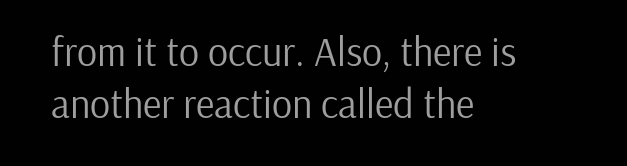from it to occur. Also, there is another reaction called the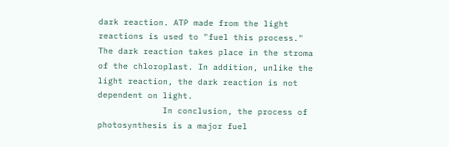dark reaction. ATP made from the light reactions is used to "fuel this process." The dark reaction takes place in the stroma of the chloroplast. In addition, unlike the light reaction, the dark reaction is not dependent on light.
             In conclusion, the process of photosynthesis is a major fuel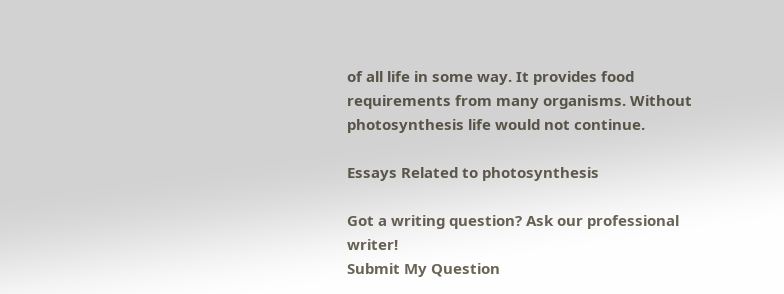of all life in some way. It provides food requirements from many organisms. Without photosynthesis life would not continue.

Essays Related to photosynthesis

Got a writing question? Ask our professional writer!
Submit My Question